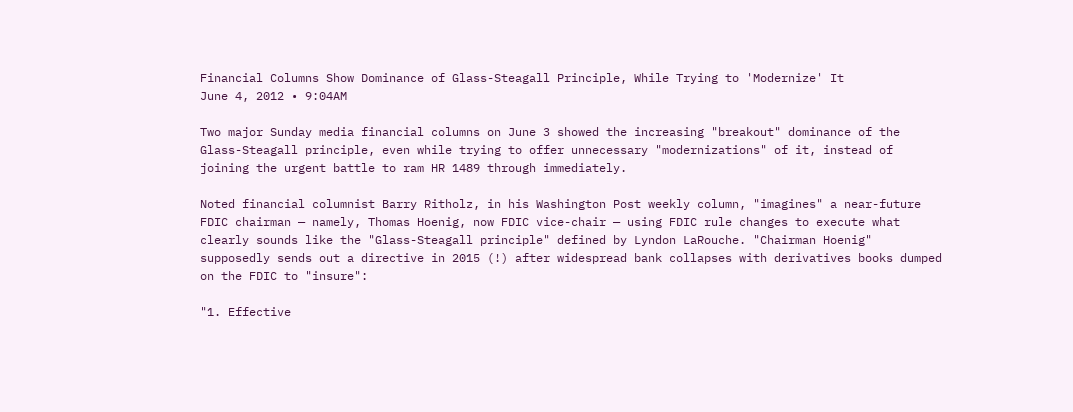Financial Columns Show Dominance of Glass-Steagall Principle, While Trying to 'Modernize' It
June 4, 2012 • 9:04AM

Two major Sunday media financial columns on June 3 showed the increasing "breakout" dominance of the Glass-Steagall principle, even while trying to offer unnecessary "modernizations" of it, instead of joining the urgent battle to ram HR 1489 through immediately.

Noted financial columnist Barry Ritholz, in his Washington Post weekly column, "imagines" a near-future FDIC chairman — namely, Thomas Hoenig, now FDIC vice-chair — using FDIC rule changes to execute what clearly sounds like the "Glass-Steagall principle" defined by Lyndon LaRouche. "Chairman Hoenig" supposedly sends out a directive in 2015 (!) after widespread bank collapses with derivatives books dumped on the FDIC to "insure":

"1. Effective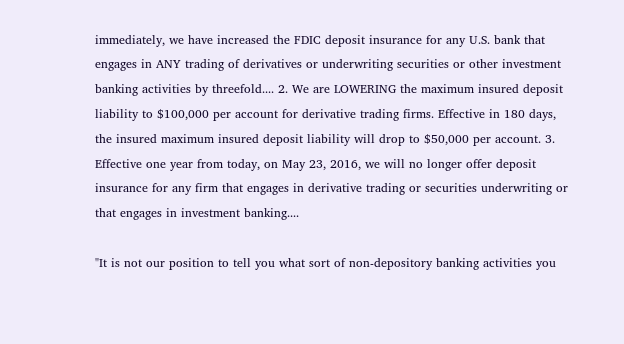immediately, we have increased the FDIC deposit insurance for any U.S. bank that engages in ANY trading of derivatives or underwriting securities or other investment banking activities by threefold.... 2. We are LOWERING the maximum insured deposit liability to $100,000 per account for derivative trading firms. Effective in 180 days, the insured maximum insured deposit liability will drop to $50,000 per account. 3. Effective one year from today, on May 23, 2016, we will no longer offer deposit insurance for any firm that engages in derivative trading or securities underwriting or that engages in investment banking....

"It is not our position to tell you what sort of non-depository banking activities you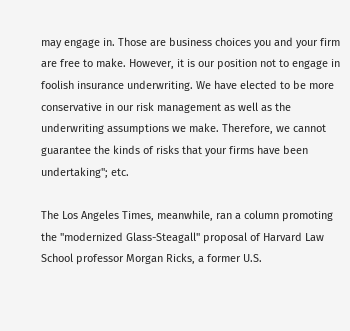may engage in. Those are business choices you and your firm are free to make. However, it is our position not to engage in foolish insurance underwriting. We have elected to be more conservative in our risk management as well as the underwriting assumptions we make. Therefore, we cannot guarantee the kinds of risks that your firms have been undertaking"; etc.

The Los Angeles Times, meanwhile, ran a column promoting the "modernized Glass-Steagall" proposal of Harvard Law School professor Morgan Ricks, a former U.S.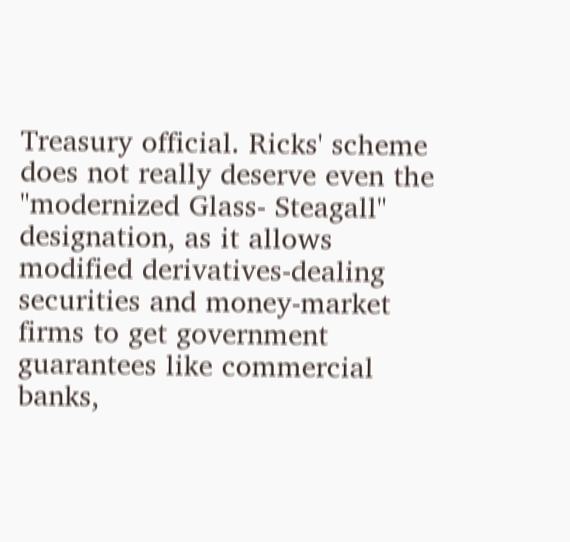Treasury official. Ricks' scheme does not really deserve even the "modernized Glass- Steagall" designation, as it allows modified derivatives-dealing securities and money-market firms to get government guarantees like commercial banks,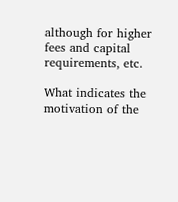although for higher fees and capital requirements, etc.

What indicates the motivation of the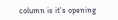column is it's opening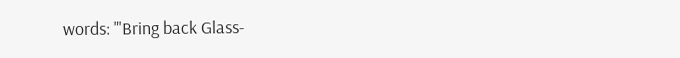words: "'Bring back Glass-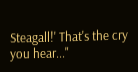Steagall!' That's the cry you hear..."